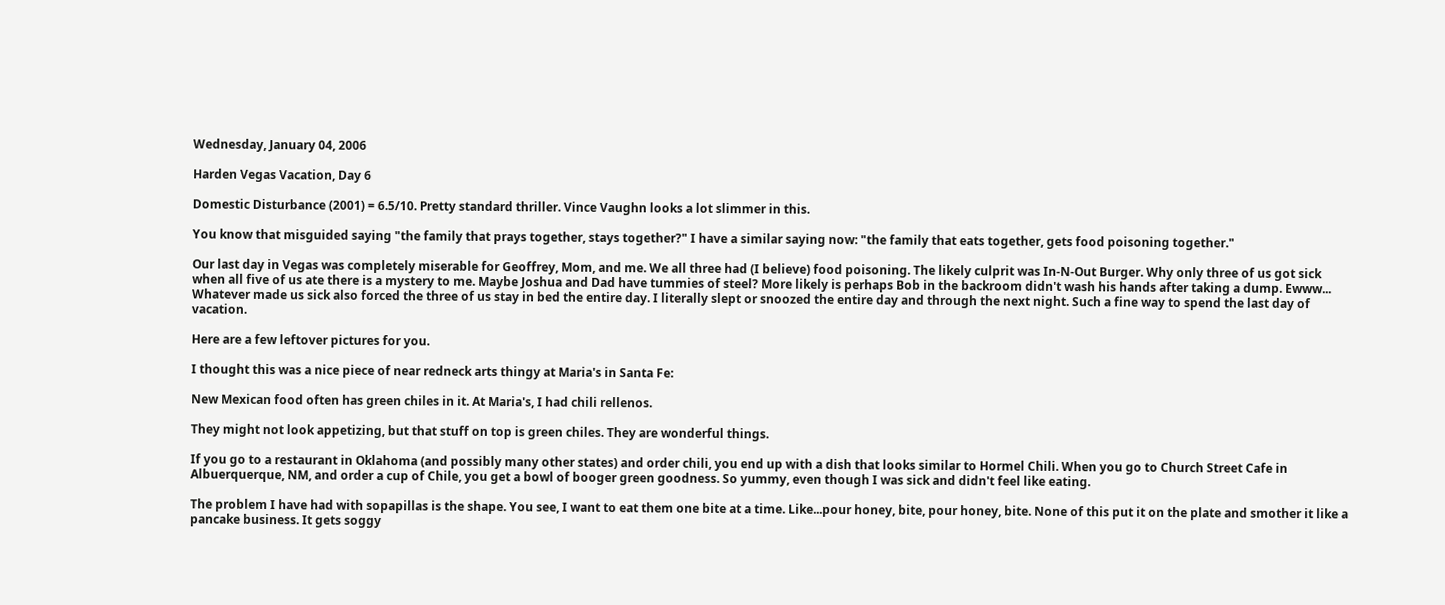Wednesday, January 04, 2006

Harden Vegas Vacation, Day 6

Domestic Disturbance (2001) = 6.5/10. Pretty standard thriller. Vince Vaughn looks a lot slimmer in this.

You know that misguided saying "the family that prays together, stays together?" I have a similar saying now: "the family that eats together, gets food poisoning together."

Our last day in Vegas was completely miserable for Geoffrey, Mom, and me. We all three had (I believe) food poisoning. The likely culprit was In-N-Out Burger. Why only three of us got sick when all five of us ate there is a mystery to me. Maybe Joshua and Dad have tummies of steel? More likely is perhaps Bob in the backroom didn't wash his hands after taking a dump. Ewww... Whatever made us sick also forced the three of us stay in bed the entire day. I literally slept or snoozed the entire day and through the next night. Such a fine way to spend the last day of vacation.

Here are a few leftover pictures for you.

I thought this was a nice piece of near redneck arts thingy at Maria's in Santa Fe:

New Mexican food often has green chiles in it. At Maria's, I had chili rellenos.

They might not look appetizing, but that stuff on top is green chiles. They are wonderful things.

If you go to a restaurant in Oklahoma (and possibly many other states) and order chili, you end up with a dish that looks similar to Hormel Chili. When you go to Church Street Cafe in Albuerquerque, NM, and order a cup of Chile, you get a bowl of booger green goodness. So yummy, even though I was sick and didn't feel like eating.

The problem I have had with sopapillas is the shape. You see, I want to eat them one bite at a time. Like...pour honey, bite, pour honey, bite. None of this put it on the plate and smother it like a pancake business. It gets soggy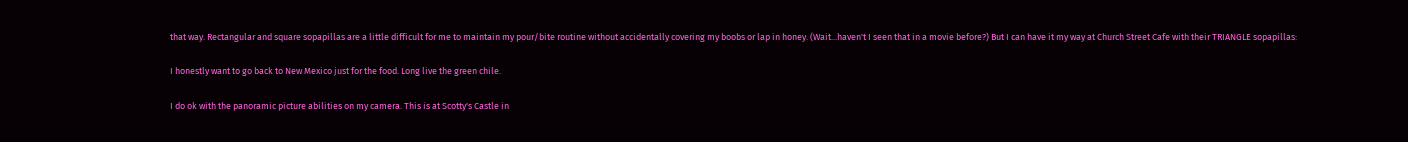that way. Rectangular and square sopapillas are a little difficult for me to maintain my pour/bite routine without accidentally covering my boobs or lap in honey. (Wait...haven't I seen that in a movie before?) But I can have it my way at Church Street Cafe with their TRIANGLE sopapillas:

I honestly want to go back to New Mexico just for the food. Long live the green chile.

I do ok with the panoramic picture abilities on my camera. This is at Scotty's Castle in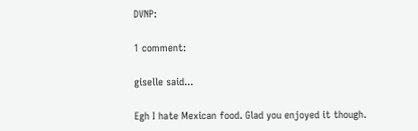DVNP:

1 comment:

giselle said...

Egh I hate Mexican food. Glad you enjoyed it though.